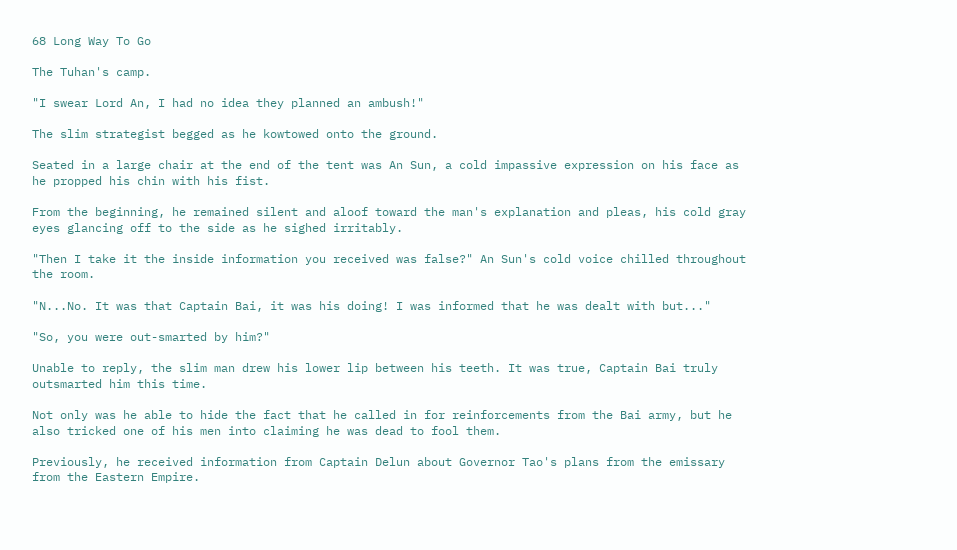68 Long Way To Go

The Tuhan's camp.

"I swear Lord An, I had no idea they planned an ambush!"

The slim strategist begged as he kowtowed onto the ground.

Seated in a large chair at the end of the tent was An Sun, a cold impassive expression on his face as he propped his chin with his fist.

From the beginning, he remained silent and aloof toward the man's explanation and pleas, his cold gray eyes glancing off to the side as he sighed irritably.

"Then I take it the inside information you received was false?" An Sun's cold voice chilled throughout the room.

"N...No. It was that Captain Bai, it was his doing! I was informed that he was dealt with but..."

"So, you were out-smarted by him?"

Unable to reply, the slim man drew his lower lip between his teeth. It was true, Captain Bai truly outsmarted him this time.

Not only was he able to hide the fact that he called in for reinforcements from the Bai army, but he also tricked one of his men into claiming he was dead to fool them.

Previously, he received information from Captain Delun about Governor Tao's plans from the emissary from the Eastern Empire.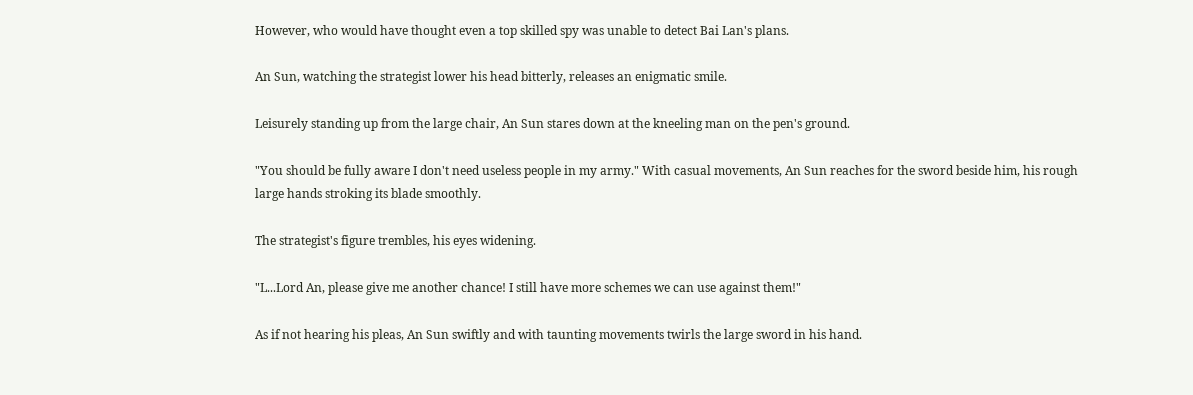However, who would have thought even a top skilled spy was unable to detect Bai Lan's plans.

An Sun, watching the strategist lower his head bitterly, releases an enigmatic smile.

Leisurely standing up from the large chair, An Sun stares down at the kneeling man on the pen's ground.

"You should be fully aware I don't need useless people in my army." With casual movements, An Sun reaches for the sword beside him, his rough large hands stroking its blade smoothly.

The strategist's figure trembles, his eyes widening.

"L...Lord An, please give me another chance! I still have more schemes we can use against them!"

As if not hearing his pleas, An Sun swiftly and with taunting movements twirls the large sword in his hand.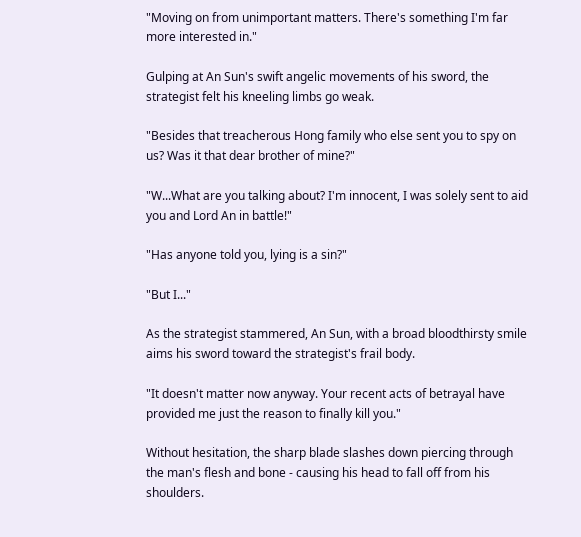"Moving on from unimportant matters. There's something I'm far more interested in."

Gulping at An Sun's swift angelic movements of his sword, the strategist felt his kneeling limbs go weak.

"Besides that treacherous Hong family who else sent you to spy on us? Was it that dear brother of mine?"

"W...What are you talking about? I'm innocent, I was solely sent to aid you and Lord An in battle!"

"Has anyone told you, lying is a sin?"

"But I..."

As the strategist stammered, An Sun, with a broad bloodthirsty smile aims his sword toward the strategist's frail body.

"It doesn't matter now anyway. Your recent acts of betrayal have provided me just the reason to finally kill you."

Without hesitation, the sharp blade slashes down piercing through the man's flesh and bone - causing his head to fall off from his shoulders.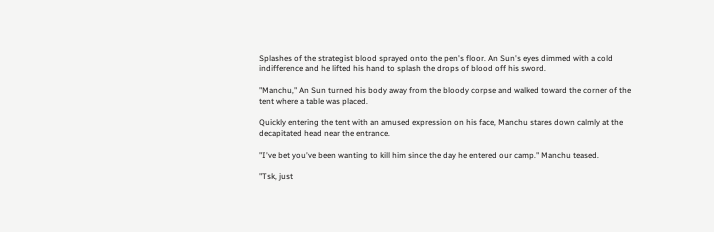Splashes of the strategist blood sprayed onto the pen's floor. An Sun's eyes dimmed with a cold indifference and he lifted his hand to splash the drops of blood off his sword.

"Manchu," An Sun turned his body away from the bloody corpse and walked toward the corner of the tent where a table was placed.

Quickly entering the tent with an amused expression on his face, Manchu stares down calmly at the decapitated head near the entrance.

"I've bet you've been wanting to kill him since the day he entered our camp." Manchu teased.

"Tsk, just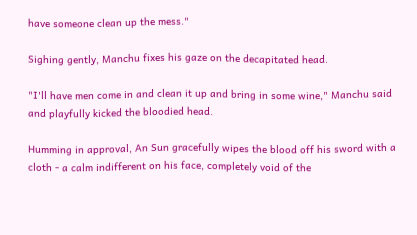have someone clean up the mess."

Sighing gently, Manchu fixes his gaze on the decapitated head.

"I'll have men come in and clean it up and bring in some wine," Manchu said and playfully kicked the bloodied head.

Humming in approval, An Sun gracefully wipes the blood off his sword with a cloth - a calm indifferent on his face, completely void of the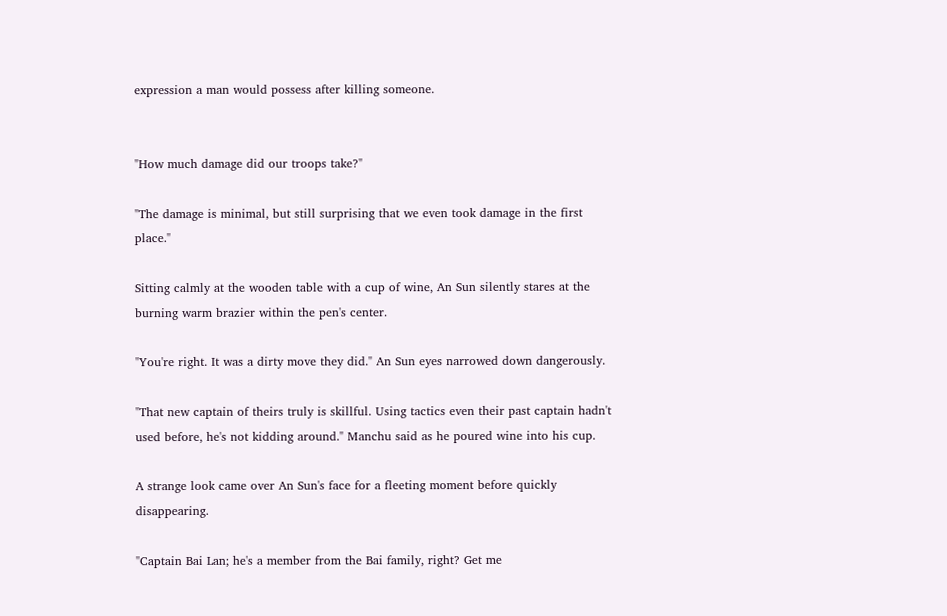expression a man would possess after killing someone.


"How much damage did our troops take?"

"The damage is minimal, but still surprising that we even took damage in the first place."

Sitting calmly at the wooden table with a cup of wine, An Sun silently stares at the burning warm brazier within the pen's center.

"You're right. It was a dirty move they did." An Sun eyes narrowed down dangerously.

"That new captain of theirs truly is skillful. Using tactics even their past captain hadn't used before, he's not kidding around." Manchu said as he poured wine into his cup.

A strange look came over An Sun's face for a fleeting moment before quickly disappearing.

"Captain Bai Lan; he's a member from the Bai family, right? Get me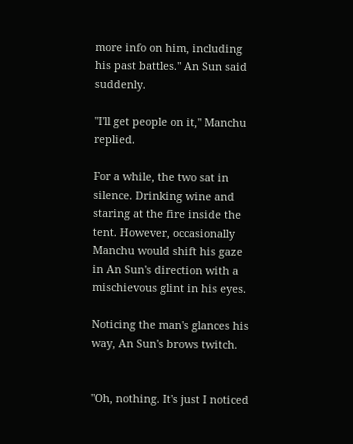more info on him, including his past battles." An Sun said suddenly.

"I'll get people on it," Manchu replied.

For a while, the two sat in silence. Drinking wine and staring at the fire inside the tent. However, occasionally Manchu would shift his gaze in An Sun's direction with a mischievous glint in his eyes.

Noticing the man's glances his way, An Sun's brows twitch.


"Oh, nothing. It's just I noticed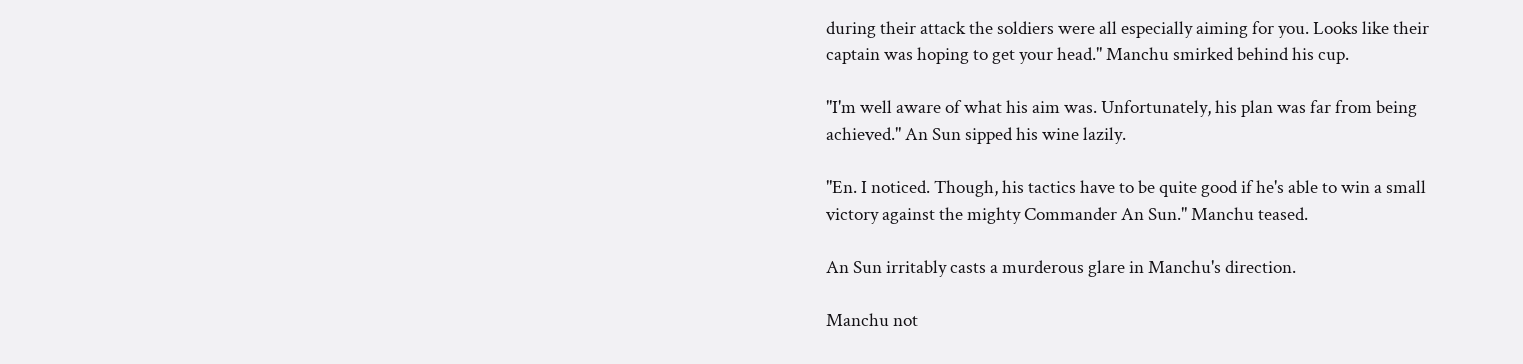during their attack the soldiers were all especially aiming for you. Looks like their captain was hoping to get your head." Manchu smirked behind his cup.

"I'm well aware of what his aim was. Unfortunately, his plan was far from being achieved." An Sun sipped his wine lazily.

"En. I noticed. Though, his tactics have to be quite good if he's able to win a small victory against the mighty Commander An Sun." Manchu teased.

An Sun irritably casts a murderous glare in Manchu's direction.

Manchu not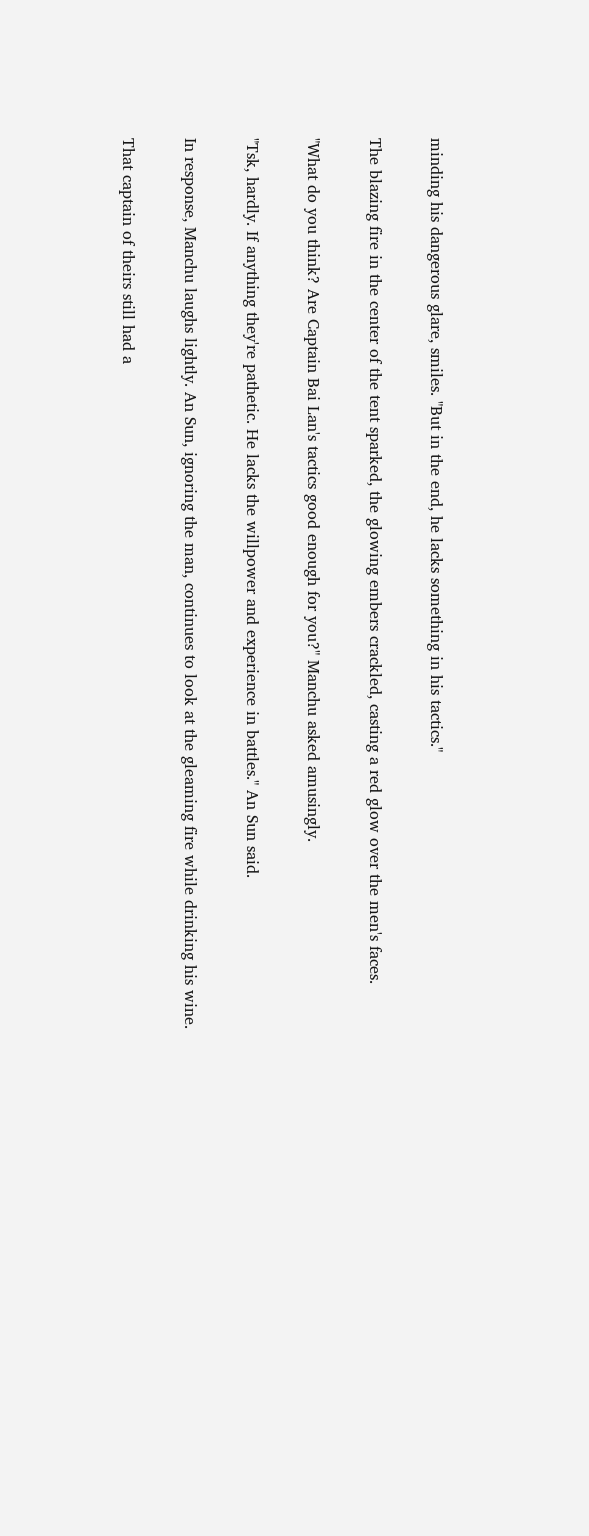minding his dangerous glare, smiles. "But in the end, he lacks something in his tactics."

The blazing fire in the center of the tent sparked, the glowing embers crackled, casting a red glow over the men's faces.

"What do you think? Are Captain Bai Lan's tactics good enough for you?" Manchu asked amusingly.

"Tsk, hardly. If anything they're pathetic. He lacks the willpower and experience in battles." An Sun said.

In response, Manchu laughs lightly. An Sun, ignoring the man, continues to look at the gleaming fire while drinking his wine.

That captain of theirs still had a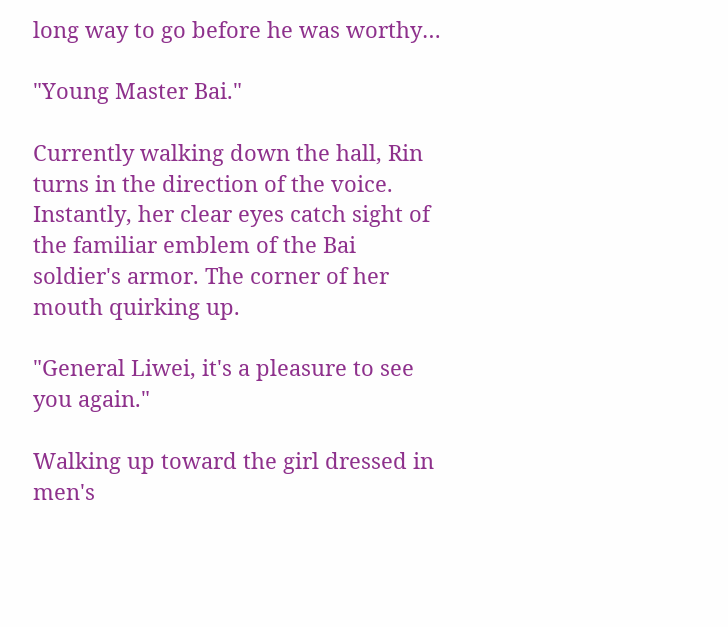long way to go before he was worthy…

"Young Master Bai."

Currently walking down the hall, Rin turns in the direction of the voice. Instantly, her clear eyes catch sight of the familiar emblem of the Bai soldier's armor. The corner of her mouth quirking up.

"General Liwei, it's a pleasure to see you again."

Walking up toward the girl dressed in men's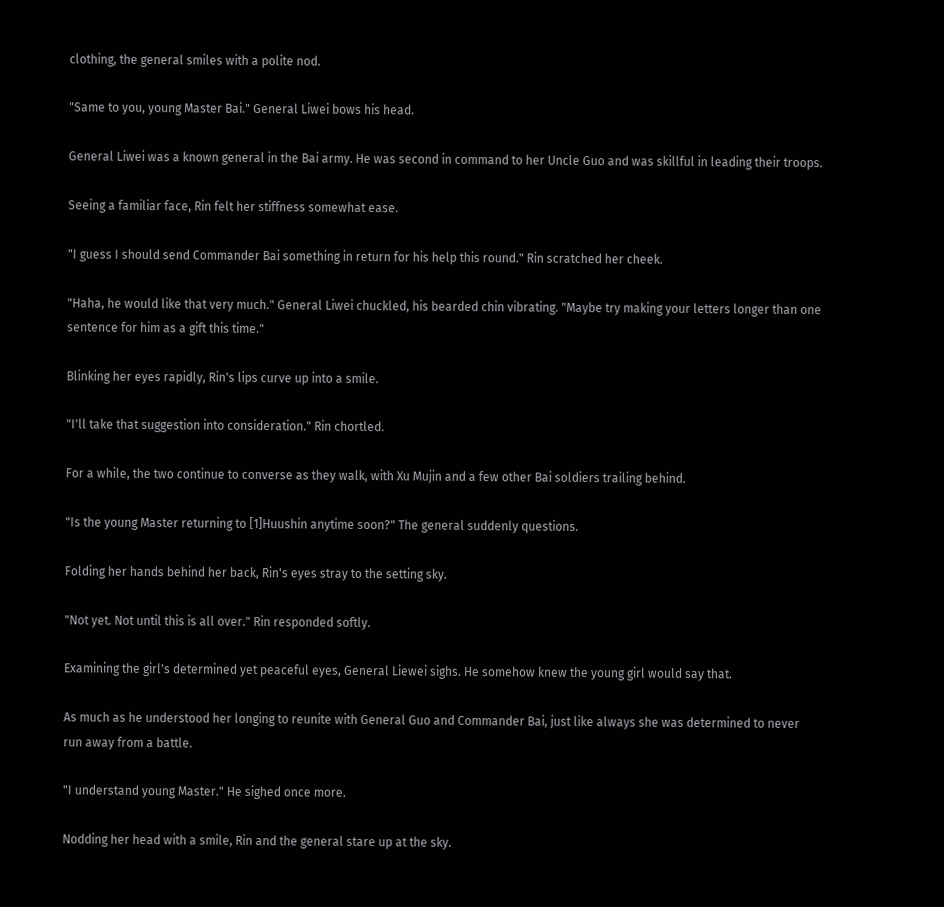clothing, the general smiles with a polite nod.

"Same to you, young Master Bai." General Liwei bows his head.

General Liwei was a known general in the Bai army. He was second in command to her Uncle Guo and was skillful in leading their troops.

Seeing a familiar face, Rin felt her stiffness somewhat ease.

"I guess I should send Commander Bai something in return for his help this round." Rin scratched her cheek.

"Haha, he would like that very much." General Liwei chuckled, his bearded chin vibrating. "Maybe try making your letters longer than one sentence for him as a gift this time."

Blinking her eyes rapidly, Rin's lips curve up into a smile.

"I'll take that suggestion into consideration." Rin chortled.

For a while, the two continue to converse as they walk, with Xu Mujin and a few other Bai soldiers trailing behind.

"Is the young Master returning to [1]Huushin anytime soon?" The general suddenly questions.

Folding her hands behind her back, Rin's eyes stray to the setting sky.

"Not yet. Not until this is all over." Rin responded softly.

Examining the girl's determined yet peaceful eyes, General Liewei sighs. He somehow knew the young girl would say that.

As much as he understood her longing to reunite with General Guo and Commander Bai, just like always she was determined to never run away from a battle.

"I understand young Master." He sighed once more.

Nodding her head with a smile, Rin and the general stare up at the sky.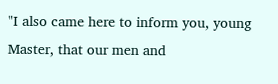"I also came here to inform you, young Master, that our men and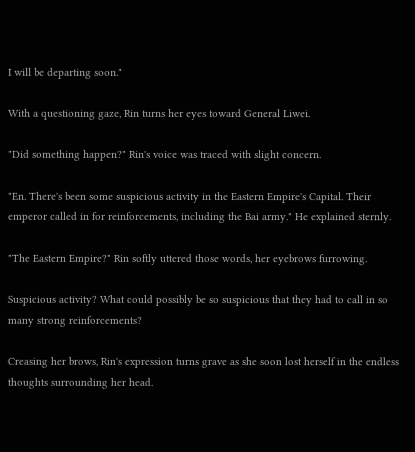I will be departing soon."

With a questioning gaze, Rin turns her eyes toward General Liwei.

"Did something happen?" Rin's voice was traced with slight concern.

"En. There's been some suspicious activity in the Eastern Empire's Capital. Their emperor called in for reinforcements, including the Bai army." He explained sternly.

"The Eastern Empire?" Rin softly uttered those words, her eyebrows furrowing.

Suspicious activity? What could possibly be so suspicious that they had to call in so many strong reinforcements?

Creasing her brows, Rin's expression turns grave as she soon lost herself in the endless thoughts surrounding her head.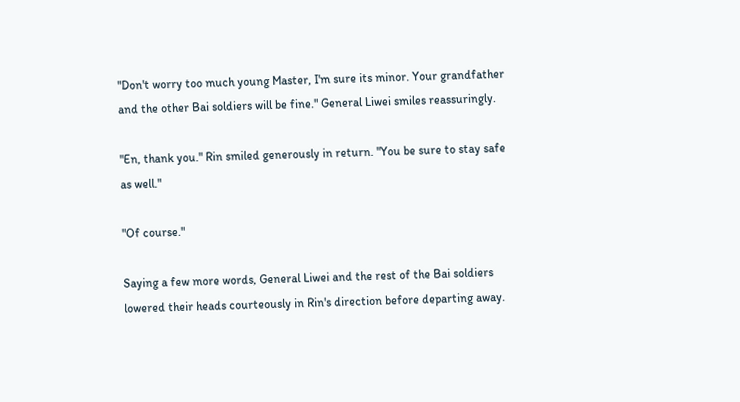"Don't worry too much young Master, I'm sure its minor. Your grandfather and the other Bai soldiers will be fine." General Liwei smiles reassuringly.

"En, thank you." Rin smiled generously in return. "You be sure to stay safe as well."

"Of course."

Saying a few more words, General Liwei and the rest of the Bai soldiers lowered their heads courteously in Rin's direction before departing away.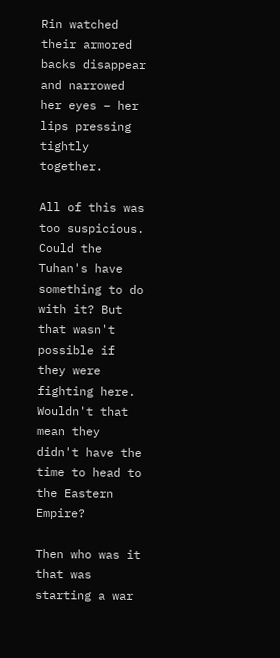Rin watched their armored backs disappear and narrowed her eyes – her lips pressing tightly together.

All of this was too suspicious. Could the Tuhan's have something to do with it? But that wasn't possible if they were fighting here. Wouldn't that mean they didn't have the time to head to the Eastern Empire?

Then who was it that was starting a war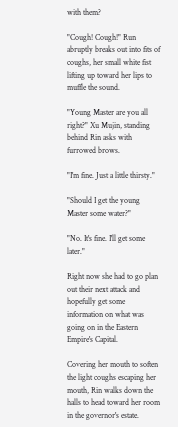with them?

"Cough! Cough!" Run abruptly breaks out into fits of coughs, her small white fist lifting up toward her lips to muffle the sound.

"Young Master are you all right?" Xu Mujin, standing behind Rin asks with furrowed brows.

"I'm fine. Just a little thirsty."

"Should I get the young Master some water?"

"No. It's fine. I'll get some later."

Right now she had to go plan out their next attack and hopefully get some information on what was going on in the Eastern Empire's Capital.

Covering her mouth to soften the light coughs escaping her mouth, Rin walks down the halls to head toward her room in the governor's estate.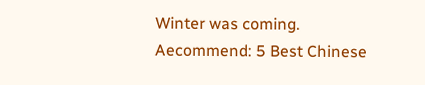Winter was coming.
Aecommend: 5 Best Chinese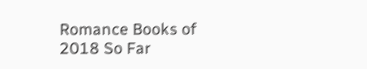Romance Books of 2018 So Far